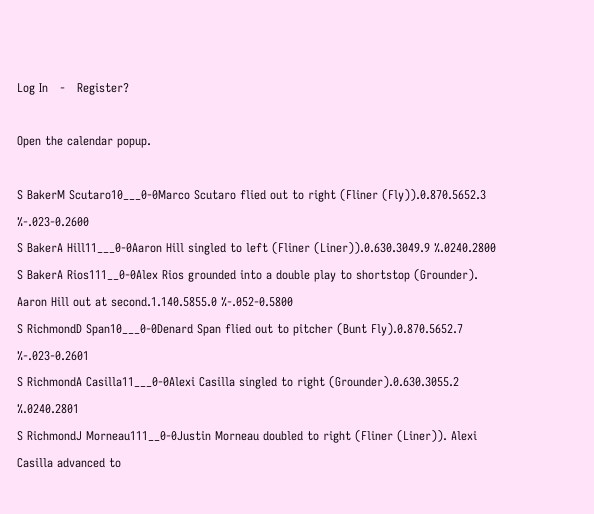Log In   -   Register?

Open the calendar popup.

S BakerM Scutaro10___0-0Marco Scutaro flied out to right (Fliner (Fly)).0.870.5652.3 %-.023-0.2600
S BakerA Hill11___0-0Aaron Hill singled to left (Fliner (Liner)).0.630.3049.9 %.0240.2800
S BakerA Rios111__0-0Alex Rios grounded into a double play to shortstop (Grounder). Aaron Hill out at second.1.140.5855.0 %-.052-0.5800
S RichmondD Span10___0-0Denard Span flied out to pitcher (Bunt Fly).0.870.5652.7 %-.023-0.2601
S RichmondA Casilla11___0-0Alexi Casilla singled to right (Grounder).0.630.3055.2 %.0240.2801
S RichmondJ Morneau111__0-0Justin Morneau doubled to right (Fliner (Liner)). Alexi Casilla advanced to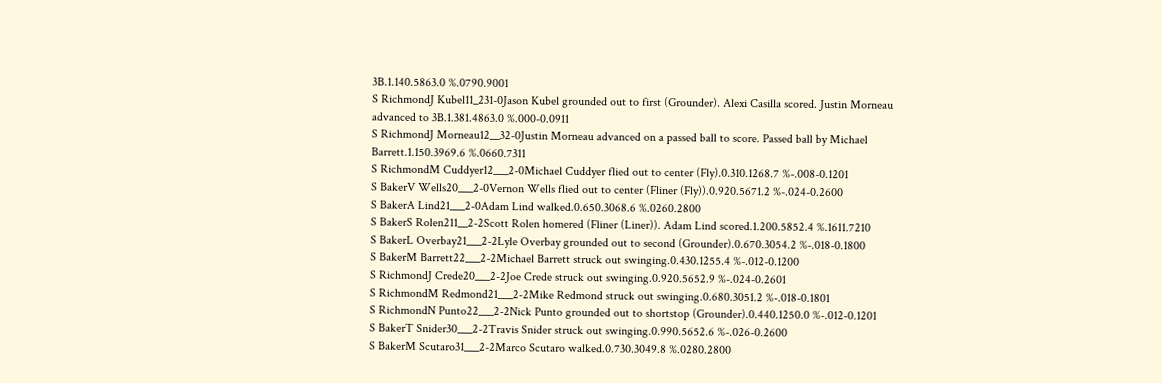3B.1.140.5863.0 %.0790.9001
S RichmondJ Kubel11_231-0Jason Kubel grounded out to first (Grounder). Alexi Casilla scored. Justin Morneau advanced to 3B.1.381.4863.0 %.000-0.0911
S RichmondJ Morneau12__32-0Justin Morneau advanced on a passed ball to score. Passed ball by Michael Barrett.1.150.3969.6 %.0660.7311
S RichmondM Cuddyer12___2-0Michael Cuddyer flied out to center (Fly).0.310.1268.7 %-.008-0.1201
S BakerV Wells20___2-0Vernon Wells flied out to center (Fliner (Fly)).0.920.5671.2 %-.024-0.2600
S BakerA Lind21___2-0Adam Lind walked.0.650.3068.6 %.0260.2800
S BakerS Rolen211__2-2Scott Rolen homered (Fliner (Liner)). Adam Lind scored.1.200.5852.4 %.1611.7210
S BakerL Overbay21___2-2Lyle Overbay grounded out to second (Grounder).0.670.3054.2 %-.018-0.1800
S BakerM Barrett22___2-2Michael Barrett struck out swinging.0.430.1255.4 %-.012-0.1200
S RichmondJ Crede20___2-2Joe Crede struck out swinging.0.920.5652.9 %-.024-0.2601
S RichmondM Redmond21___2-2Mike Redmond struck out swinging.0.680.3051.2 %-.018-0.1801
S RichmondN Punto22___2-2Nick Punto grounded out to shortstop (Grounder).0.440.1250.0 %-.012-0.1201
S BakerT Snider30___2-2Travis Snider struck out swinging.0.990.5652.6 %-.026-0.2600
S BakerM Scutaro31___2-2Marco Scutaro walked.0.730.3049.8 %.0280.2800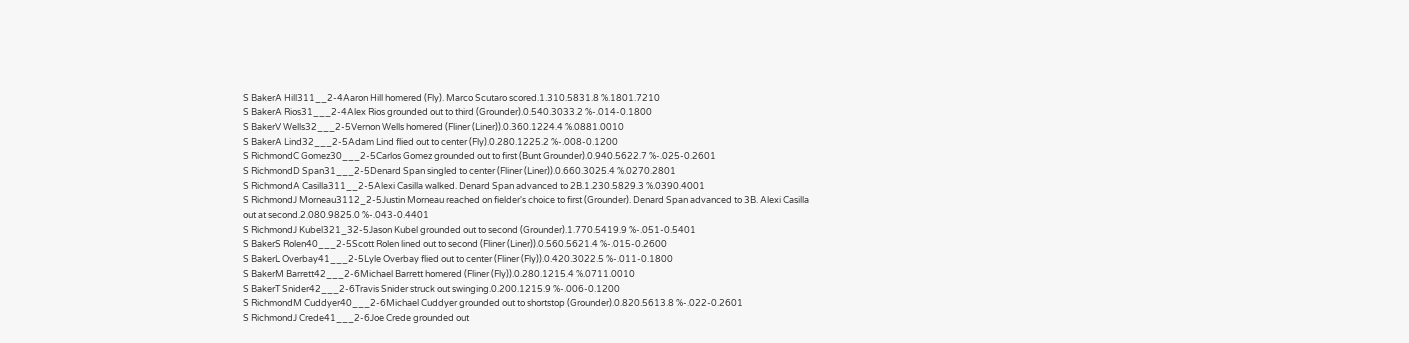S BakerA Hill311__2-4Aaron Hill homered (Fly). Marco Scutaro scored.1.310.5831.8 %.1801.7210
S BakerA Rios31___2-4Alex Rios grounded out to third (Grounder).0.540.3033.2 %-.014-0.1800
S BakerV Wells32___2-5Vernon Wells homered (Fliner (Liner)).0.360.1224.4 %.0881.0010
S BakerA Lind32___2-5Adam Lind flied out to center (Fly).0.280.1225.2 %-.008-0.1200
S RichmondC Gomez30___2-5Carlos Gomez grounded out to first (Bunt Grounder).0.940.5622.7 %-.025-0.2601
S RichmondD Span31___2-5Denard Span singled to center (Fliner (Liner)).0.660.3025.4 %.0270.2801
S RichmondA Casilla311__2-5Alexi Casilla walked. Denard Span advanced to 2B.1.230.5829.3 %.0390.4001
S RichmondJ Morneau3112_2-5Justin Morneau reached on fielder's choice to first (Grounder). Denard Span advanced to 3B. Alexi Casilla out at second.2.080.9825.0 %-.043-0.4401
S RichmondJ Kubel321_32-5Jason Kubel grounded out to second (Grounder).1.770.5419.9 %-.051-0.5401
S BakerS Rolen40___2-5Scott Rolen lined out to second (Fliner (Liner)).0.560.5621.4 %-.015-0.2600
S BakerL Overbay41___2-5Lyle Overbay flied out to center (Fliner (Fly)).0.420.3022.5 %-.011-0.1800
S BakerM Barrett42___2-6Michael Barrett homered (Fliner (Fly)).0.280.1215.4 %.0711.0010
S BakerT Snider42___2-6Travis Snider struck out swinging.0.200.1215.9 %-.006-0.1200
S RichmondM Cuddyer40___2-6Michael Cuddyer grounded out to shortstop (Grounder).0.820.5613.8 %-.022-0.2601
S RichmondJ Crede41___2-6Joe Crede grounded out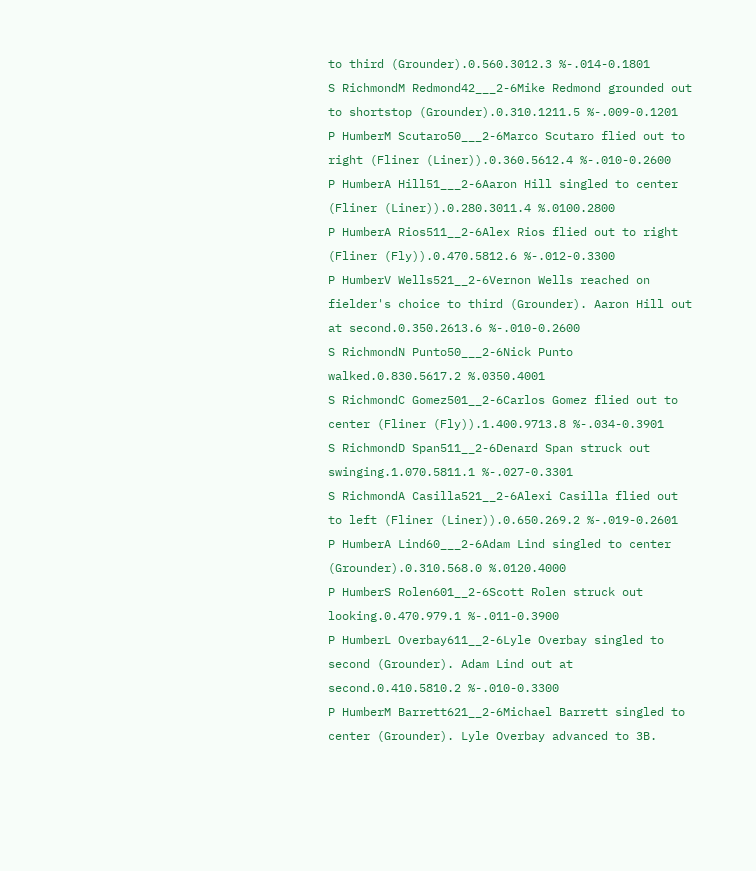to third (Grounder).0.560.3012.3 %-.014-0.1801
S RichmondM Redmond42___2-6Mike Redmond grounded out to shortstop (Grounder).0.310.1211.5 %-.009-0.1201
P HumberM Scutaro50___2-6Marco Scutaro flied out to right (Fliner (Liner)).0.360.5612.4 %-.010-0.2600
P HumberA Hill51___2-6Aaron Hill singled to center (Fliner (Liner)).0.280.3011.4 %.0100.2800
P HumberA Rios511__2-6Alex Rios flied out to right (Fliner (Fly)).0.470.5812.6 %-.012-0.3300
P HumberV Wells521__2-6Vernon Wells reached on fielder's choice to third (Grounder). Aaron Hill out at second.0.350.2613.6 %-.010-0.2600
S RichmondN Punto50___2-6Nick Punto walked.0.830.5617.2 %.0350.4001
S RichmondC Gomez501__2-6Carlos Gomez flied out to center (Fliner (Fly)).1.400.9713.8 %-.034-0.3901
S RichmondD Span511__2-6Denard Span struck out swinging.1.070.5811.1 %-.027-0.3301
S RichmondA Casilla521__2-6Alexi Casilla flied out to left (Fliner (Liner)).0.650.269.2 %-.019-0.2601
P HumberA Lind60___2-6Adam Lind singled to center (Grounder).0.310.568.0 %.0120.4000
P HumberS Rolen601__2-6Scott Rolen struck out looking.0.470.979.1 %-.011-0.3900
P HumberL Overbay611__2-6Lyle Overbay singled to second (Grounder). Adam Lind out at second.0.410.5810.2 %-.010-0.3300
P HumberM Barrett621__2-6Michael Barrett singled to center (Grounder). Lyle Overbay advanced to 3B.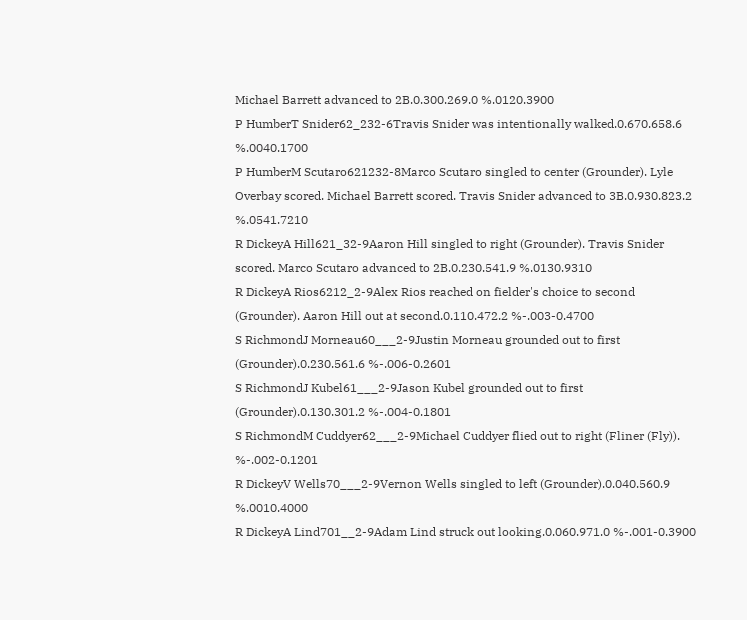Michael Barrett advanced to 2B.0.300.269.0 %.0120.3900
P HumberT Snider62_232-6Travis Snider was intentionally walked.0.670.658.6 %.0040.1700
P HumberM Scutaro621232-8Marco Scutaro singled to center (Grounder). Lyle Overbay scored. Michael Barrett scored. Travis Snider advanced to 3B.0.930.823.2 %.0541.7210
R DickeyA Hill621_32-9Aaron Hill singled to right (Grounder). Travis Snider scored. Marco Scutaro advanced to 2B.0.230.541.9 %.0130.9310
R DickeyA Rios6212_2-9Alex Rios reached on fielder's choice to second (Grounder). Aaron Hill out at second.0.110.472.2 %-.003-0.4700
S RichmondJ Morneau60___2-9Justin Morneau grounded out to first (Grounder).0.230.561.6 %-.006-0.2601
S RichmondJ Kubel61___2-9Jason Kubel grounded out to first (Grounder).0.130.301.2 %-.004-0.1801
S RichmondM Cuddyer62___2-9Michael Cuddyer flied out to right (Fliner (Fly)). %-.002-0.1201
R DickeyV Wells70___2-9Vernon Wells singled to left (Grounder).0.040.560.9 %.0010.4000
R DickeyA Lind701__2-9Adam Lind struck out looking.0.060.971.0 %-.001-0.3900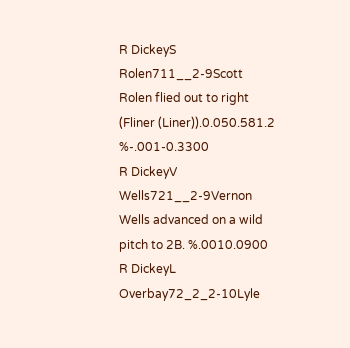R DickeyS Rolen711__2-9Scott Rolen flied out to right (Fliner (Liner)).0.050.581.2 %-.001-0.3300
R DickeyV Wells721__2-9Vernon Wells advanced on a wild pitch to 2B. %.0010.0900
R DickeyL Overbay72_2_2-10Lyle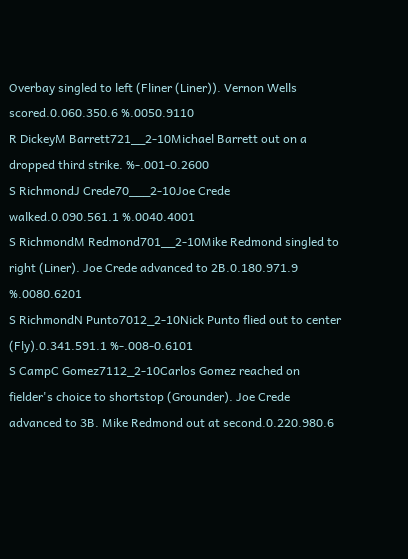Overbay singled to left (Fliner (Liner)). Vernon Wells scored.0.060.350.6 %.0050.9110
R DickeyM Barrett721__2-10Michael Barrett out on a dropped third strike. %-.001-0.2600
S RichmondJ Crede70___2-10Joe Crede walked.0.090.561.1 %.0040.4001
S RichmondM Redmond701__2-10Mike Redmond singled to right (Liner). Joe Crede advanced to 2B.0.180.971.9 %.0080.6201
S RichmondN Punto7012_2-10Nick Punto flied out to center (Fly).0.341.591.1 %-.008-0.6101
S CampC Gomez7112_2-10Carlos Gomez reached on fielder's choice to shortstop (Grounder). Joe Crede advanced to 3B. Mike Redmond out at second.0.220.980.6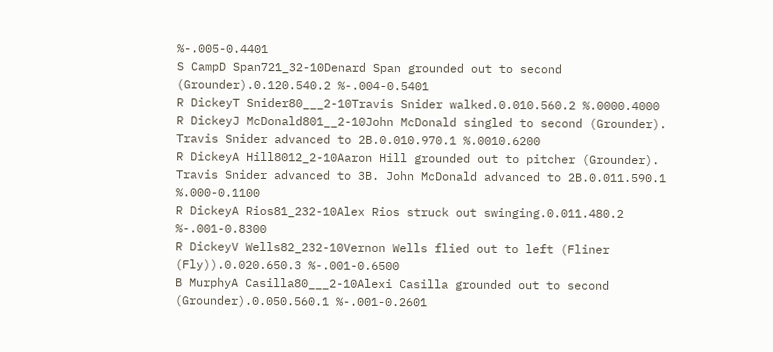%-.005-0.4401
S CampD Span721_32-10Denard Span grounded out to second (Grounder).0.120.540.2 %-.004-0.5401
R DickeyT Snider80___2-10Travis Snider walked.0.010.560.2 %.0000.4000
R DickeyJ McDonald801__2-10John McDonald singled to second (Grounder). Travis Snider advanced to 2B.0.010.970.1 %.0010.6200
R DickeyA Hill8012_2-10Aaron Hill grounded out to pitcher (Grounder). Travis Snider advanced to 3B. John McDonald advanced to 2B.0.011.590.1 %.000-0.1100
R DickeyA Rios81_232-10Alex Rios struck out swinging.0.011.480.2 %-.001-0.8300
R DickeyV Wells82_232-10Vernon Wells flied out to left (Fliner (Fly)).0.020.650.3 %-.001-0.6500
B MurphyA Casilla80___2-10Alexi Casilla grounded out to second (Grounder).0.050.560.1 %-.001-0.2601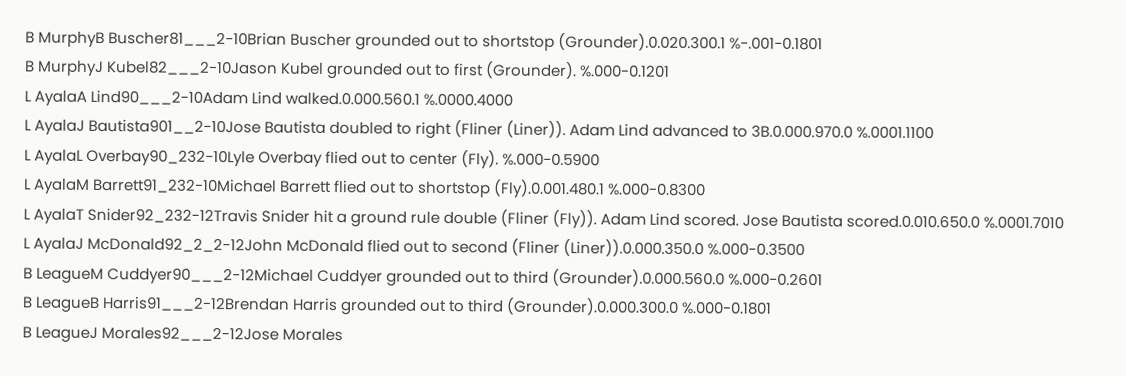B MurphyB Buscher81___2-10Brian Buscher grounded out to shortstop (Grounder).0.020.300.1 %-.001-0.1801
B MurphyJ Kubel82___2-10Jason Kubel grounded out to first (Grounder). %.000-0.1201
L AyalaA Lind90___2-10Adam Lind walked.0.000.560.1 %.0000.4000
L AyalaJ Bautista901__2-10Jose Bautista doubled to right (Fliner (Liner)). Adam Lind advanced to 3B.0.000.970.0 %.0001.1100
L AyalaL Overbay90_232-10Lyle Overbay flied out to center (Fly). %.000-0.5900
L AyalaM Barrett91_232-10Michael Barrett flied out to shortstop (Fly).0.001.480.1 %.000-0.8300
L AyalaT Snider92_232-12Travis Snider hit a ground rule double (Fliner (Fly)). Adam Lind scored. Jose Bautista scored.0.010.650.0 %.0001.7010
L AyalaJ McDonald92_2_2-12John McDonald flied out to second (Fliner (Liner)).0.000.350.0 %.000-0.3500
B LeagueM Cuddyer90___2-12Michael Cuddyer grounded out to third (Grounder).0.000.560.0 %.000-0.2601
B LeagueB Harris91___2-12Brendan Harris grounded out to third (Grounder).0.000.300.0 %.000-0.1801
B LeagueJ Morales92___2-12Jose Morales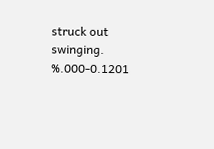struck out swinging. %.000-0.1201